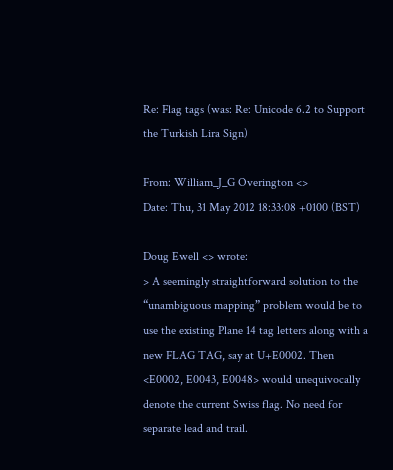Re: Flag tags (was: Re: Unicode 6.2 to Support the Turkish Lira Sign)

From: William_J_G Overington <>
Date: Thu, 31 May 2012 18:33:08 +0100 (BST)

Doug Ewell <> wrote:
> A seemingly straightforward solution to the “unambiguous mapping” problem would be to use the existing Plane 14 tag letters along with a new FLAG TAG, say at U+E0002. Then <E0002, E0043, E0048> would unequivocally denote the current Swiss flag. No need for separate lead and trail.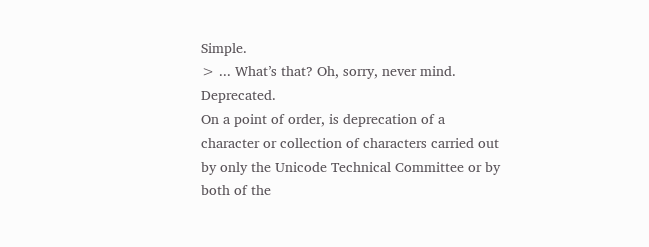Simple.
> ... What’s that? Oh, sorry, never mind. Deprecated.
On a point of order, is deprecation of a character or collection of characters carried out by only the Unicode Technical Committee or by both of the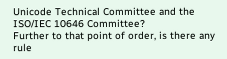Unicode Technical Committee and the ISO/IEC 10646 Committee?
Further to that point of order, is there any rule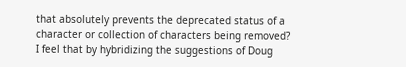that absolutely prevents the deprecated status of a character or collection of characters being removed?
I feel that by hybridizing the suggestions of Doug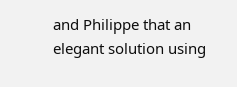and Philippe that an elegant solution using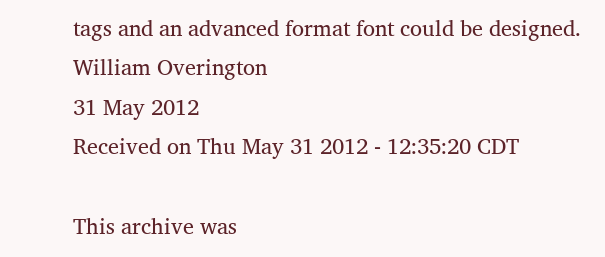tags and an advanced format font could be designed.
William Overington
31 May 2012
Received on Thu May 31 2012 - 12:35:20 CDT

This archive was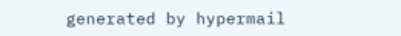generated by hypermail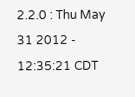2.2.0 : Thu May 31 2012 - 12:35:21 CDT